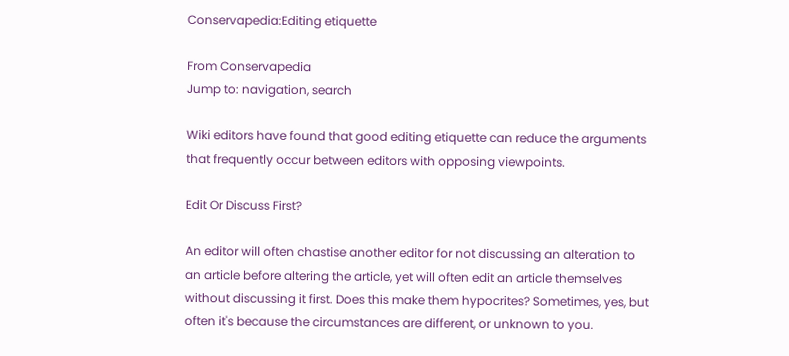Conservapedia:Editing etiquette

From Conservapedia
Jump to: navigation, search

Wiki editors have found that good editing etiquette can reduce the arguments that frequently occur between editors with opposing viewpoints.

Edit Or Discuss First?

An editor will often chastise another editor for not discussing an alteration to an article before altering the article, yet will often edit an article themselves without discussing it first. Does this make them hypocrites? Sometimes, yes, but often it's because the circumstances are different, or unknown to you.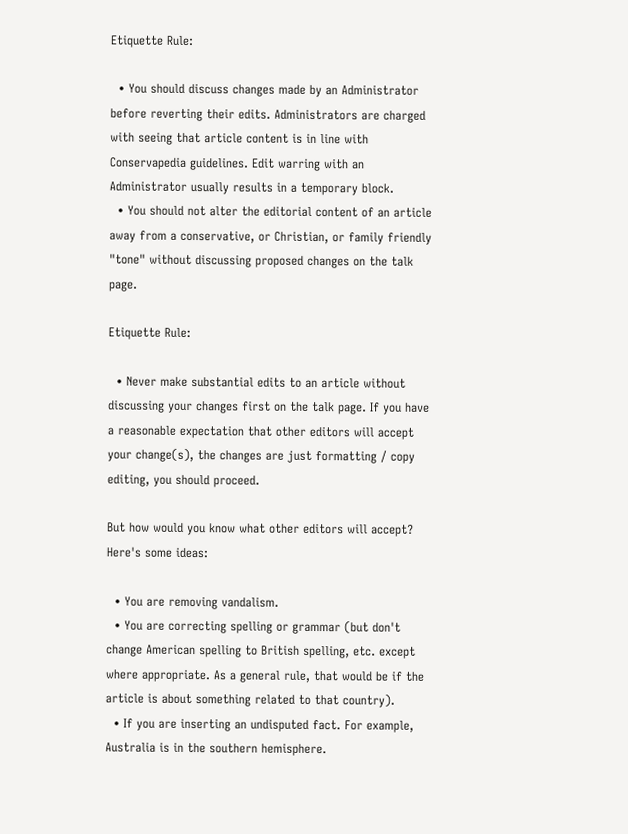Etiquette Rule:

  • You should discuss changes made by an Administrator before reverting their edits. Administrators are charged with seeing that article content is in line with Conservapedia guidelines. Edit warring with an Administrator usually results in a temporary block.
  • You should not alter the editorial content of an article away from a conservative, or Christian, or family friendly "tone" without discussing proposed changes on the talk page.

Etiquette Rule:

  • Never make substantial edits to an article without discussing your changes first on the talk page. If you have a reasonable expectation that other editors will accept your change(s), the changes are just formatting / copy editing, you should proceed.

But how would you know what other editors will accept? Here's some ideas:

  • You are removing vandalism.
  • You are correcting spelling or grammar (but don't change American spelling to British spelling, etc. except where appropriate. As a general rule, that would be if the article is about something related to that country).
  • If you are inserting an undisputed fact. For example, Australia is in the southern hemisphere.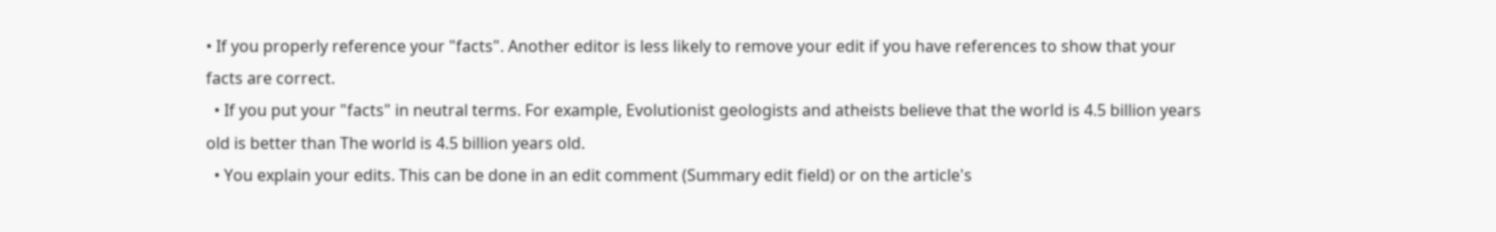• If you properly reference your "facts". Another editor is less likely to remove your edit if you have references to show that your facts are correct.
  • If you put your "facts" in neutral terms. For example, Evolutionist geologists and atheists believe that the world is 4.5 billion years old is better than The world is 4.5 billion years old.
  • You explain your edits. This can be done in an edit comment (Summary edit field) or on the article's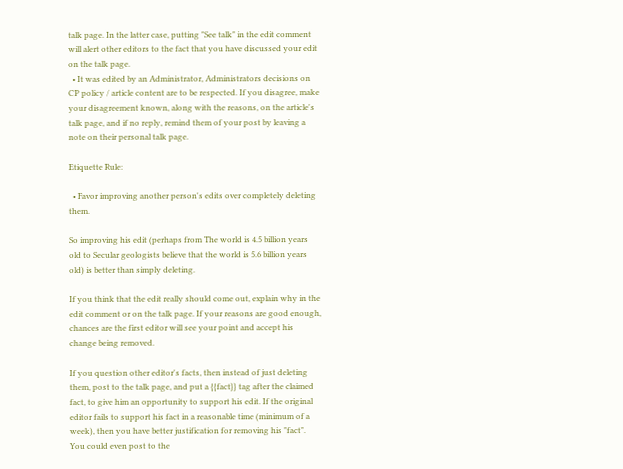talk page. In the latter case, putting "See talk" in the edit comment will alert other editors to the fact that you have discussed your edit on the talk page.
  • It was edited by an Administrator, Administrators decisions on CP policy / article content are to be respected. If you disagree, make your disagreement known, along with the reasons, on the article's talk page, and if no reply, remind them of your post by leaving a note on their personal talk page.

Etiquette Rule:

  • Favor improving another person's edits over completely deleting them.

So improving his edit (perhaps from The world is 4.5 billion years old to Secular geologists believe that the world is 5.6 billion years old) is better than simply deleting.

If you think that the edit really should come out, explain why in the edit comment or on the talk page. If your reasons are good enough, chances are the first editor will see your point and accept his change being removed.

If you question other editor's facts, then instead of just deleting them, post to the talk page, and put a {{fact}} tag after the claimed fact, to give him an opportunity to support his edit. If the original editor fails to support his fact in a reasonable time (minimum of a week), then you have better justification for removing his "fact". You could even post to the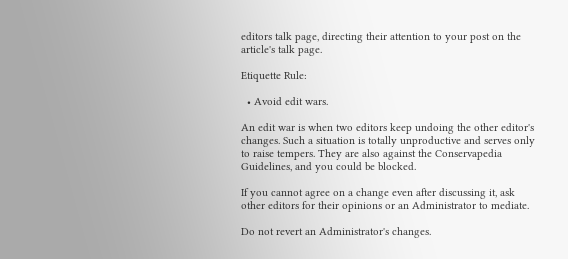editors talk page, directing their attention to your post on the article's talk page.

Etiquette Rule:

  • Avoid edit wars.

An edit war is when two editors keep undoing the other editor's changes. Such a situation is totally unproductive and serves only to raise tempers. They are also against the Conservapedia Guidelines, and you could be blocked.

If you cannot agree on a change even after discussing it, ask other editors for their opinions or an Administrator to mediate.

Do not revert an Administrator's changes.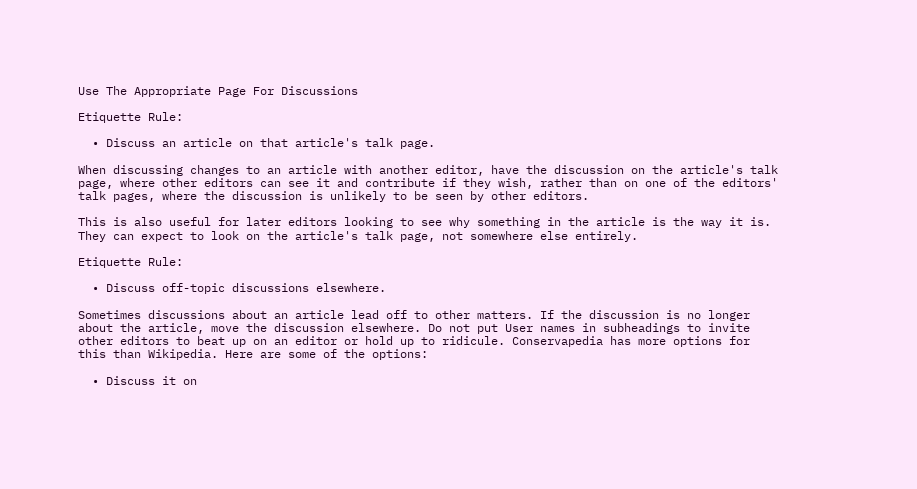Use The Appropriate Page For Discussions

Etiquette Rule:

  • Discuss an article on that article's talk page.

When discussing changes to an article with another editor, have the discussion on the article's talk page, where other editors can see it and contribute if they wish, rather than on one of the editors' talk pages, where the discussion is unlikely to be seen by other editors.

This is also useful for later editors looking to see why something in the article is the way it is. They can expect to look on the article's talk page, not somewhere else entirely.

Etiquette Rule:

  • Discuss off-topic discussions elsewhere.

Sometimes discussions about an article lead off to other matters. If the discussion is no longer about the article, move the discussion elsewhere. Do not put User names in subheadings to invite other editors to beat up on an editor or hold up to ridicule. Conservapedia has more options for this than Wikipedia. Here are some of the options:

  • Discuss it on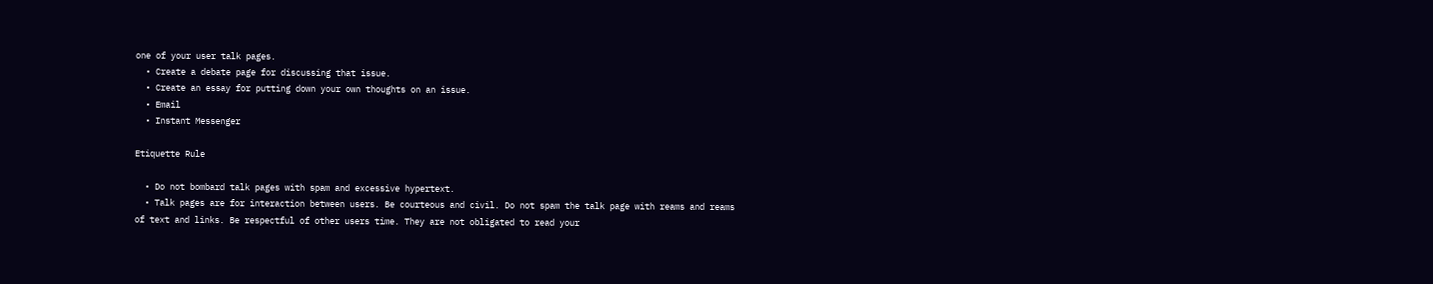one of your user talk pages.
  • Create a debate page for discussing that issue.
  • Create an essay for putting down your own thoughts on an issue.
  • Email
  • Instant Messenger

Etiquette Rule

  • Do not bombard talk pages with spam and excessive hypertext.
  • Talk pages are for interaction between users. Be courteous and civil. Do not spam the talk page with reams and reams of text and links. Be respectful of other users time. They are not obligated to read your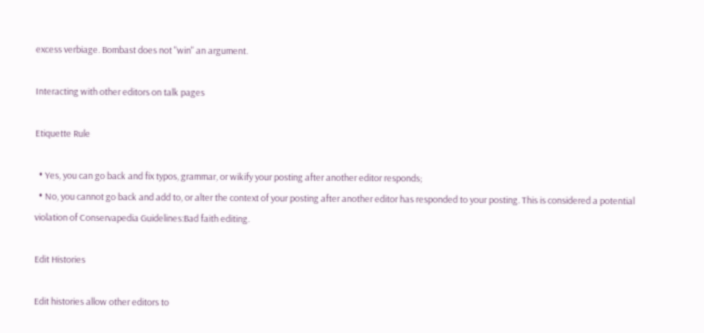excess verbiage. Bombast does not "win" an argument.

Interacting with other editors on talk pages

Etiquette Rule

  • Yes, you can go back and fix typos, grammar, or wikify your posting after another editor responds;
  • No, you cannot go back and add to, or alter the context of your posting after another editor has responded to your posting. This is considered a potential violation of Conservapedia Guidelines:Bad faith editing.

Edit Histories

Edit histories allow other editors to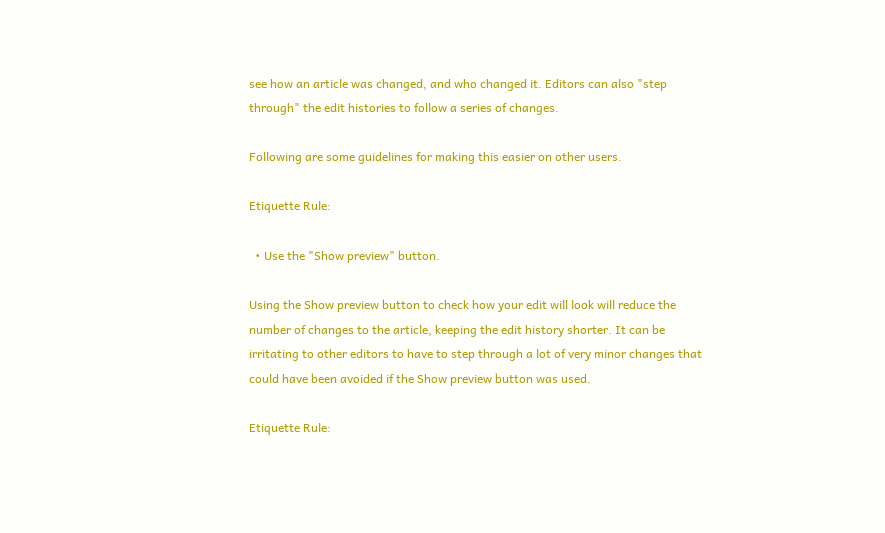see how an article was changed, and who changed it. Editors can also "step through" the edit histories to follow a series of changes.

Following are some guidelines for making this easier on other users.

Etiquette Rule:

  • Use the "Show preview" button.

Using the Show preview button to check how your edit will look will reduce the number of changes to the article, keeping the edit history shorter. It can be irritating to other editors to have to step through a lot of very minor changes that could have been avoided if the Show preview button was used.

Etiquette Rule: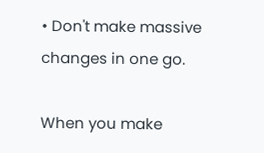• Don't make massive changes in one go.

When you make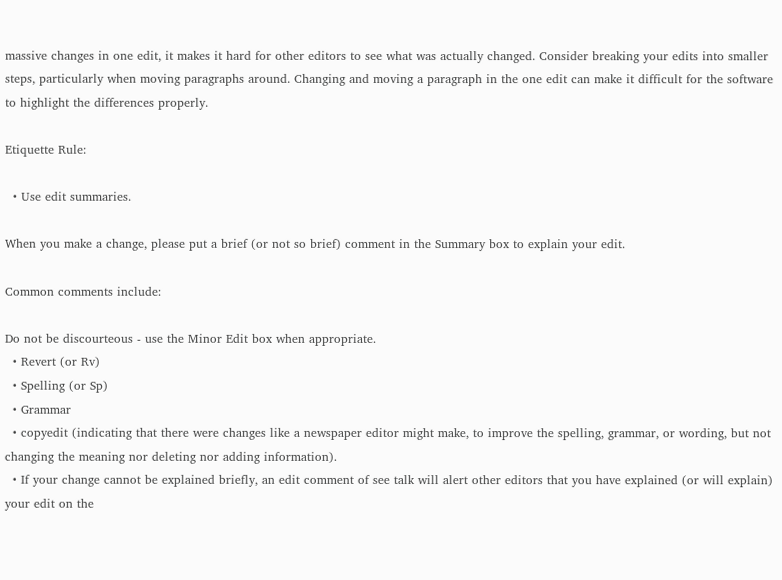massive changes in one edit, it makes it hard for other editors to see what was actually changed. Consider breaking your edits into smaller steps, particularly when moving paragraphs around. Changing and moving a paragraph in the one edit can make it difficult for the software to highlight the differences properly.

Etiquette Rule:

  • Use edit summaries.

When you make a change, please put a brief (or not so brief) comment in the Summary box to explain your edit.

Common comments include:

Do not be discourteous - use the Minor Edit box when appropriate.
  • Revert (or Rv)
  • Spelling (or Sp)
  • Grammar
  • copyedit (indicating that there were changes like a newspaper editor might make, to improve the spelling, grammar, or wording, but not changing the meaning nor deleting nor adding information).
  • If your change cannot be explained briefly, an edit comment of see talk will alert other editors that you have explained (or will explain) your edit on the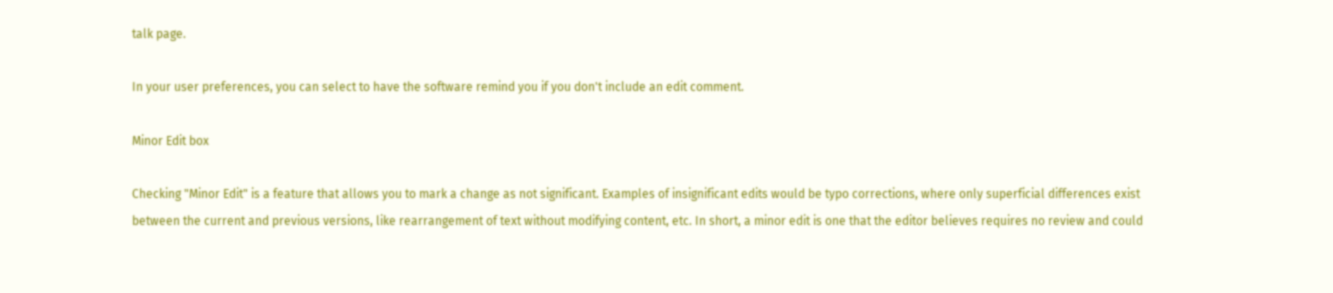talk page.

In your user preferences, you can select to have the software remind you if you don't include an edit comment.

Minor Edit box

Checking "Minor Edit" is a feature that allows you to mark a change as not significant. Examples of insignificant edits would be typo corrections, where only superficial differences exist between the current and previous versions, like rearrangement of text without modifying content, etc. In short, a minor edit is one that the editor believes requires no review and could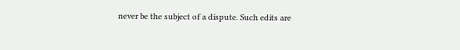never be the subject of a dispute. Such edits are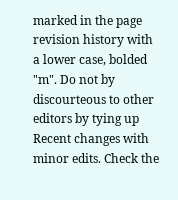marked in the page revision history with a lower case, bolded "m". Do not by discourteous to other editors by tying up Recent changes with minor edits. Check the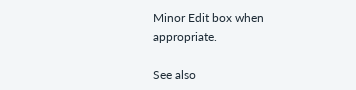Minor Edit box when appropriate.

See also